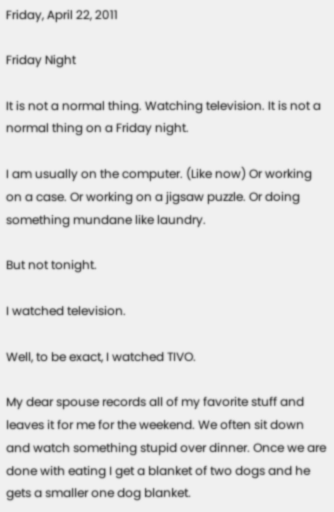Friday, April 22, 2011

Friday Night

It is not a normal thing. Watching television. It is not a normal thing on a Friday night.

I am usually on the computer. (Like now) Or working on a case. Or working on a jigsaw puzzle. Or doing something mundane like laundry.

But not tonight.

I watched television.

Well, to be exact, I watched TIVO.

My dear spouse records all of my favorite stuff and leaves it for me for the weekend. We often sit down and watch something stupid over dinner. Once we are done with eating I get a blanket of two dogs and he gets a smaller one dog blanket.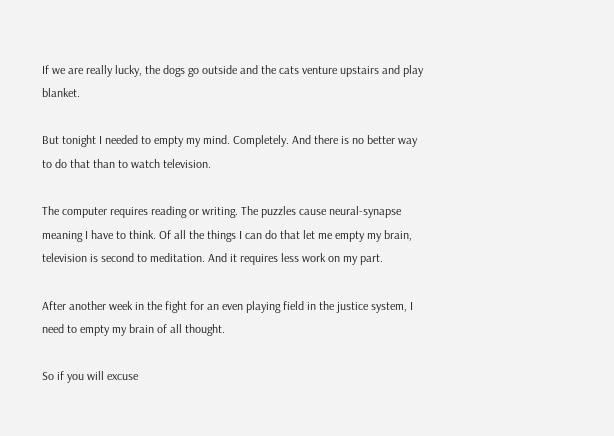If we are really lucky, the dogs go outside and the cats venture upstairs and play blanket.

But tonight I needed to empty my mind. Completely. And there is no better way to do that than to watch television.

The computer requires reading or writing. The puzzles cause neural-synapse meaning I have to think. Of all the things I can do that let me empty my brain, television is second to meditation. And it requires less work on my part.

After another week in the fight for an even playing field in the justice system, I need to empty my brain of all thought.

So if you will excuse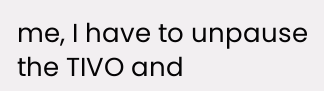me, I have to unpause the TIVO and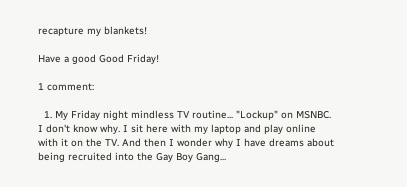recapture my blankets!

Have a good Good Friday!

1 comment:

  1. My Friday night mindless TV routine... "Lockup" on MSNBC. I don't know why. I sit here with my laptop and play online with it on the TV. And then I wonder why I have dreams about being recruited into the Gay Boy Gang...